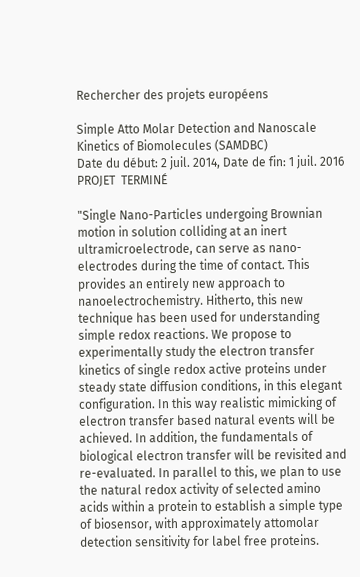Rechercher des projets européens

Simple Atto Molar Detection and Nanoscale Kinetics of Biomolecules (SAMDBC)
Date du début: 2 juil. 2014, Date de fin: 1 juil. 2016 PROJET  TERMINÉ

"Single Nano-Particles undergoing Brownian motion in solution colliding at an inert ultramicroelectrode, can serve as nano-electrodes during the time of contact. This provides an entirely new approach to nanoelectrochemistry. Hitherto, this new technique has been used for understanding simple redox reactions. We propose to experimentally study the electron transfer kinetics of single redox active proteins under steady state diffusion conditions, in this elegant configuration. In this way realistic mimicking of electron transfer based natural events will be achieved. In addition, the fundamentals of biological electron transfer will be revisited and re-evaluated. In parallel to this, we plan to use the natural redox activity of selected amino acids within a protein to establish a simple type of biosensor, with approximately attomolar detection sensitivity for label free proteins.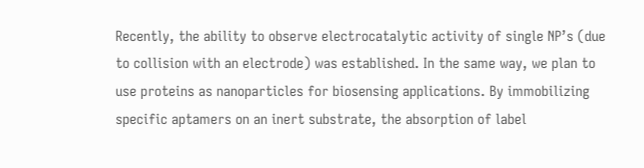Recently, the ability to observe electrocatalytic activity of single NP’s (due to collision with an electrode) was established. In the same way, we plan to use proteins as nanoparticles for biosensing applications. By immobilizing specific aptamers on an inert substrate, the absorption of label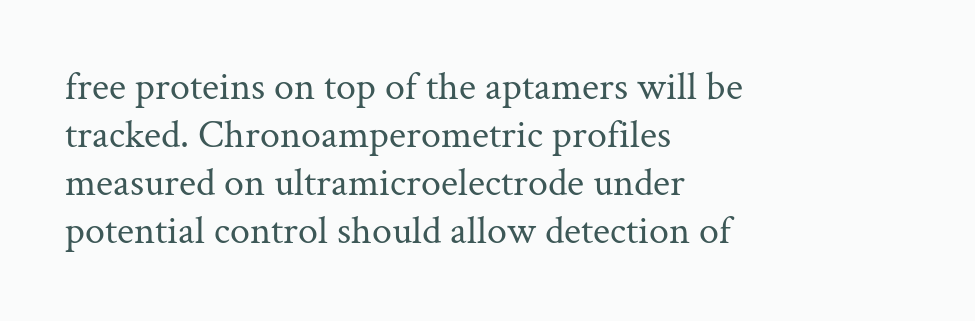free proteins on top of the aptamers will be tracked. Chronoamperometric profiles measured on ultramicroelectrode under potential control should allow detection of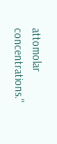attomolar concentrations."